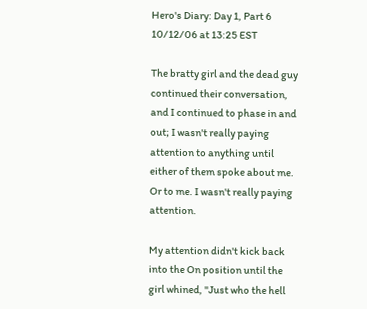Hero's Diary: Day 1, Part 6
10/12/06 at 13:25 EST

The bratty girl and the dead guy continued their conversation, and I continued to phase in and out; I wasn't really paying attention to anything until either of them spoke about me. Or to me. I wasn't really paying attention.

My attention didn't kick back into the On position until the girl whined, "Just who the hell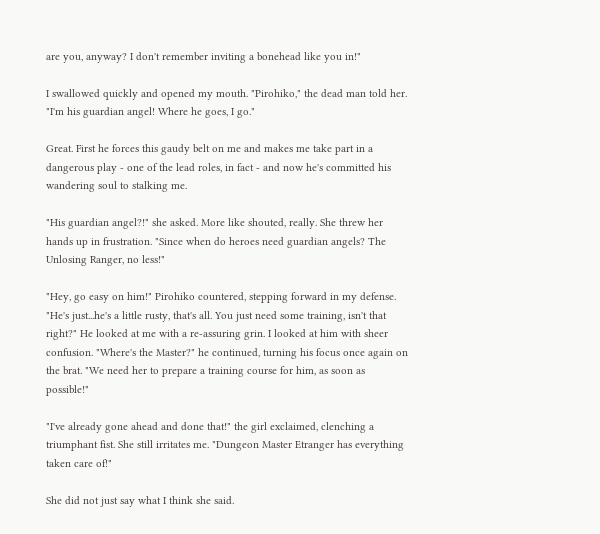are you, anyway? I don't remember inviting a bonehead like you in!"

I swallowed quickly and opened my mouth. "Pirohiko," the dead man told her. "I'm his guardian angel! Where he goes, I go."

Great. First he forces this gaudy belt on me and makes me take part in a dangerous play - one of the lead roles, in fact - and now he's committed his wandering soul to stalking me.

"His guardian angel?!" she asked. More like shouted, really. She threw her hands up in frustration. "Since when do heroes need guardian angels? The Unlosing Ranger, no less!"

"Hey, go easy on him!" Pirohiko countered, stepping forward in my defense. "He's just...he's a little rusty, that's all. You just need some training, isn't that right?" He looked at me with a re-assuring grin. I looked at him with sheer confusion. "Where's the Master?" he continued, turning his focus once again on the brat. "We need her to prepare a training course for him, as soon as possible!"

"I've already gone ahead and done that!" the girl exclaimed, clenching a triumphant fist. She still irritates me. "Dungeon Master Etranger has everything taken care of!"

She did not just say what I think she said.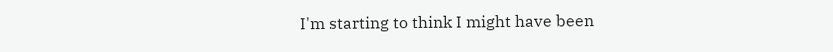I'm starting to think I might have been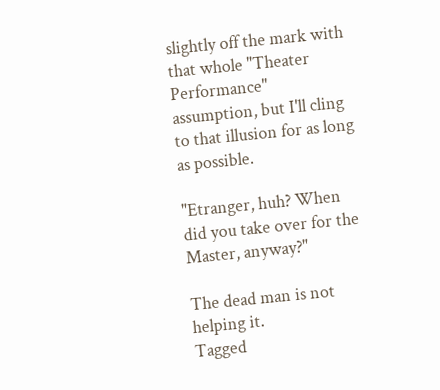slightly off the mark with that whole "Theater Performance" assumption, but I'll cling to that illusion for as long as possible.

"Etranger, huh? When did you take over for the Master, anyway?"

The dead man is not helping it.
Tagged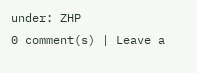under: ZHP
0 comment(s) | Leave a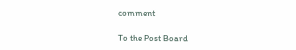comment

To the Post Board